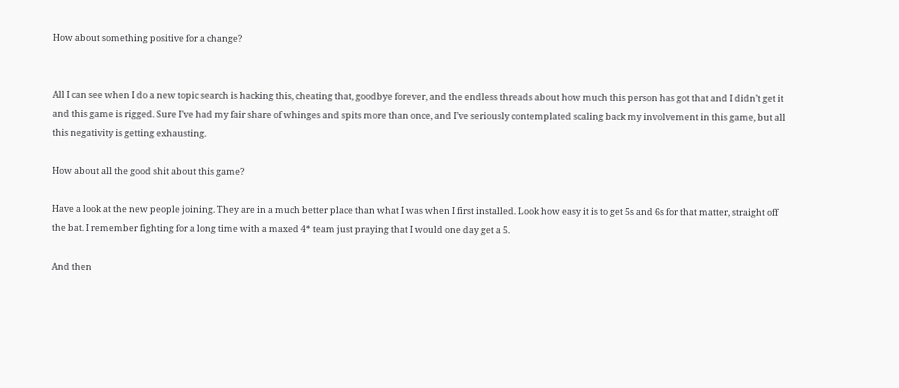How about something positive for a change?


All I can see when I do a new topic search is hacking this, cheating that, goodbye forever, and the endless threads about how much this person has got that and I didn’t get it and this game is rigged. Sure I’ve had my fair share of whinges and spits more than once, and I’ve seriously contemplated scaling back my involvement in this game, but all this negativity is getting exhausting.

How about all the good shit about this game?

Have a look at the new people joining. They are in a much better place than what I was when I first installed. Look how easy it is to get 5s and 6s for that matter, straight off the bat. I remember fighting for a long time with a maxed 4* team just praying that I would one day get a 5.

And then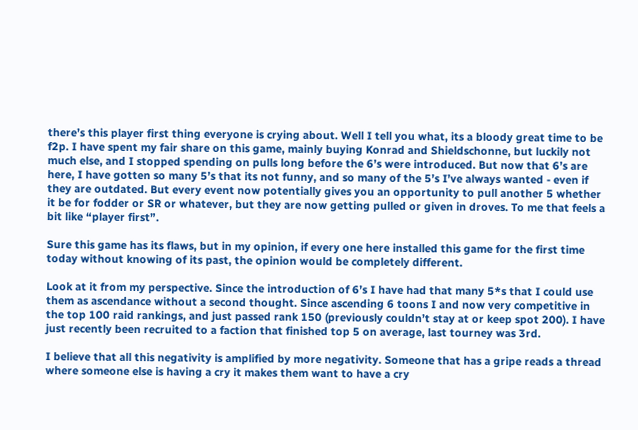there’s this player first thing everyone is crying about. Well I tell you what, its a bloody great time to be f2p. I have spent my fair share on this game, mainly buying Konrad and Shieldschonne, but luckily not much else, and I stopped spending on pulls long before the 6’s were introduced. But now that 6’s are here, I have gotten so many 5’s that its not funny, and so many of the 5’s I’ve always wanted - even if they are outdated. But every event now potentially gives you an opportunity to pull another 5 whether it be for fodder or SR or whatever, but they are now getting pulled or given in droves. To me that feels a bit like “player first”.

Sure this game has its flaws, but in my opinion, if every one here installed this game for the first time today without knowing of its past, the opinion would be completely different.

Look at it from my perspective. Since the introduction of 6’s I have had that many 5*s that I could use them as ascendance without a second thought. Since ascending 6 toons I and now very competitive in the top 100 raid rankings, and just passed rank 150 (previously couldn’t stay at or keep spot 200). I have just recently been recruited to a faction that finished top 5 on average, last tourney was 3rd.

I believe that all this negativity is amplified by more negativity. Someone that has a gripe reads a thread where someone else is having a cry it makes them want to have a cry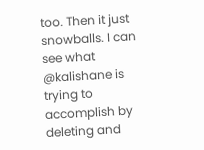too. Then it just snowballs. I can see what @kalishane is trying to accomplish by deleting and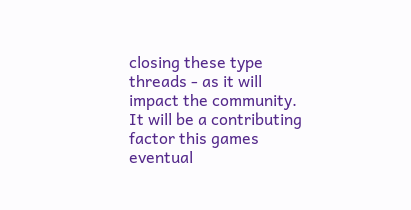closing these type threads - as it will impact the community. It will be a contributing factor this games eventual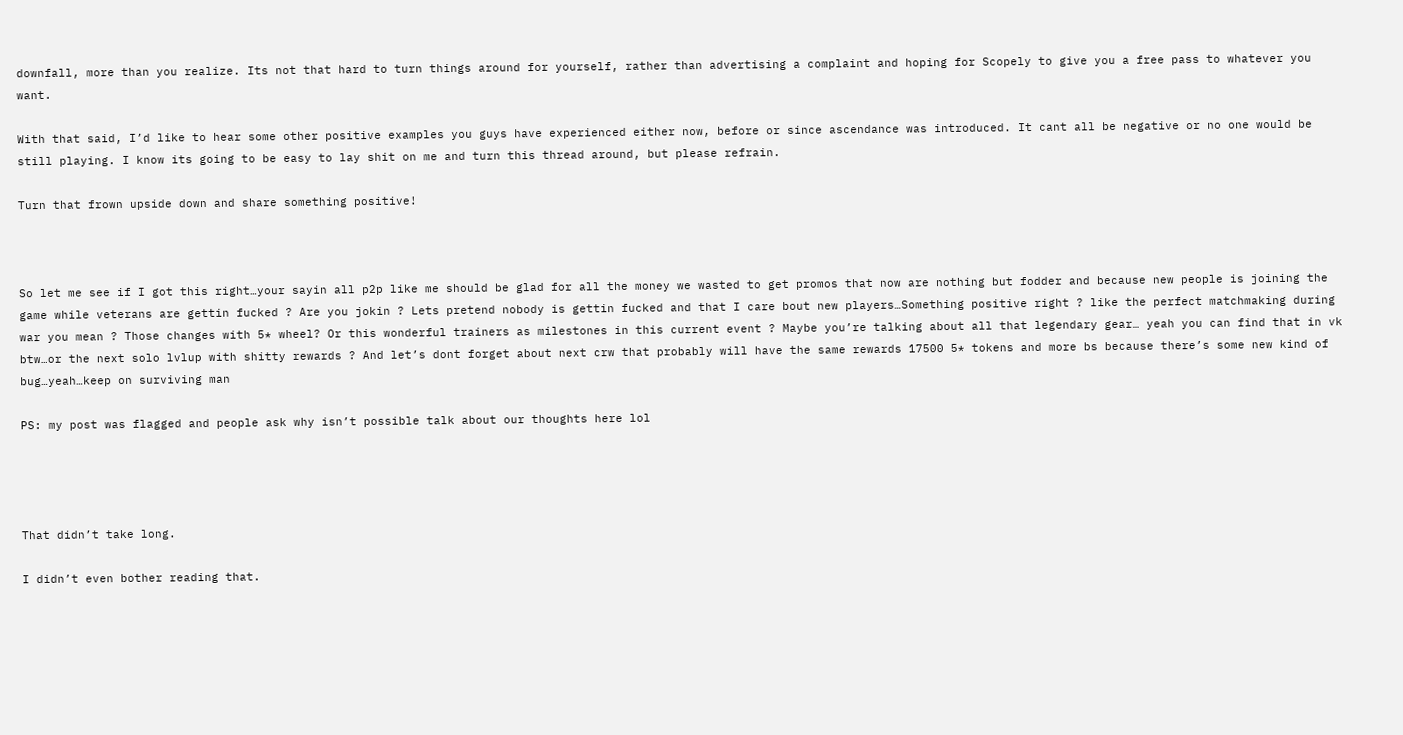downfall, more than you realize. Its not that hard to turn things around for yourself, rather than advertising a complaint and hoping for Scopely to give you a free pass to whatever you want.

With that said, I’d like to hear some other positive examples you guys have experienced either now, before or since ascendance was introduced. It cant all be negative or no one would be still playing. I know its going to be easy to lay shit on me and turn this thread around, but please refrain.

Turn that frown upside down and share something positive!



So let me see if I got this right…your sayin all p2p like me should be glad for all the money we wasted to get promos that now are nothing but fodder and because new people is joining the game while veterans are gettin fucked ? Are you jokin ? Lets pretend nobody is gettin fucked and that I care bout new players…Something positive right ? like the perfect matchmaking during war you mean ? Those changes with 5* wheel? Or this wonderful trainers as milestones in this current event ? Maybe you’re talking about all that legendary gear… yeah you can find that in vk btw…or the next solo lvlup with shitty rewards ? And let’s dont forget about next crw that probably will have the same rewards 17500 5* tokens and more bs because there’s some new kind of bug…yeah…keep on surviving man

PS: my post was flagged and people ask why isn’t possible talk about our thoughts here lol




That didn’t take long.

I didn’t even bother reading that.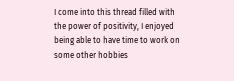I come into this thread filled with the power of positivity, I enjoyed being able to have time to work on some other hobbies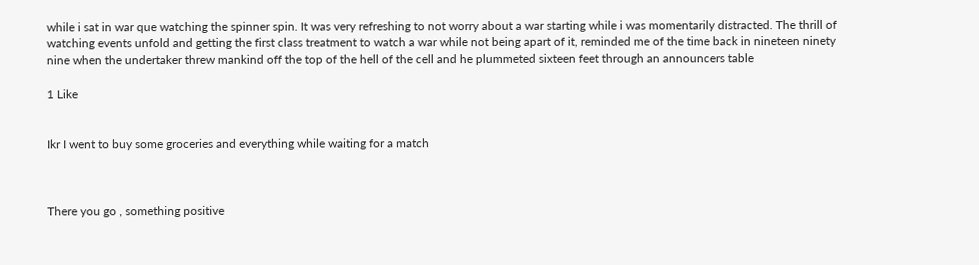while i sat in war que watching the spinner spin. It was very refreshing to not worry about a war starting while i was momentarily distracted. The thrill of watching events unfold and getting the first class treatment to watch a war while not being apart of it, reminded me of the time back in nineteen ninety nine when the undertaker threw mankind off the top of the hell of the cell and he plummeted sixteen feet through an announcers table

1 Like


Ikr I went to buy some groceries and everything while waiting for a match



There you go , something positive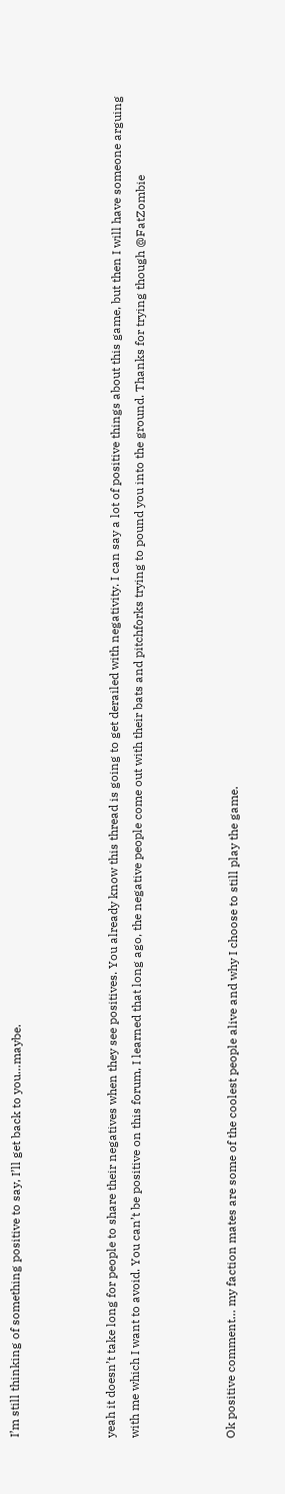I’m still thinking of something positive to say, I’ll get back to you…maybe.



yeah it doesn’t take long for people to share their negatives when they see positives. You already know this thread is going to get derailed with negativity. I can say a lot of positive things about this game, but then I will have someone arguing with me which I want to avoid. You can’t be positive on this forum, I learned that long ago, the negative people come out with their bats and pitchforks trying to pound you into the ground. Thanks for trying though @FatZombie



Ok positive comment… my faction mates are some of the coolest people alive and why I choose to still play the game.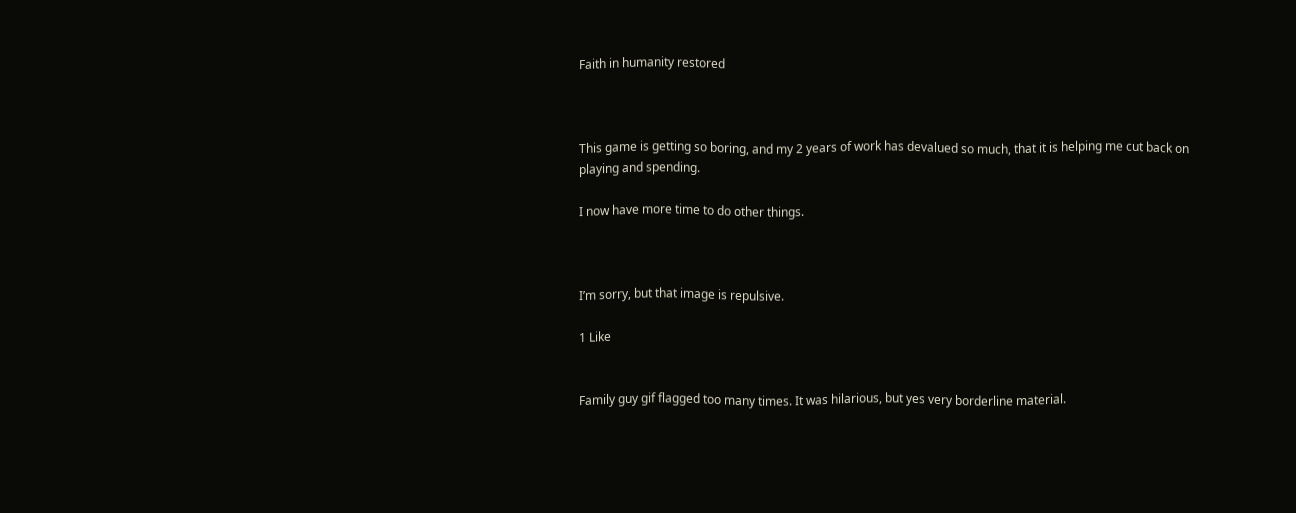Faith in humanity restored



This game is getting so boring, and my 2 years of work has devalued so much, that it is helping me cut back on playing and spending.

I now have more time to do other things.



I’m sorry, but that image is repulsive.

1 Like


Family guy gif flagged too many times. It was hilarious, but yes very borderline material.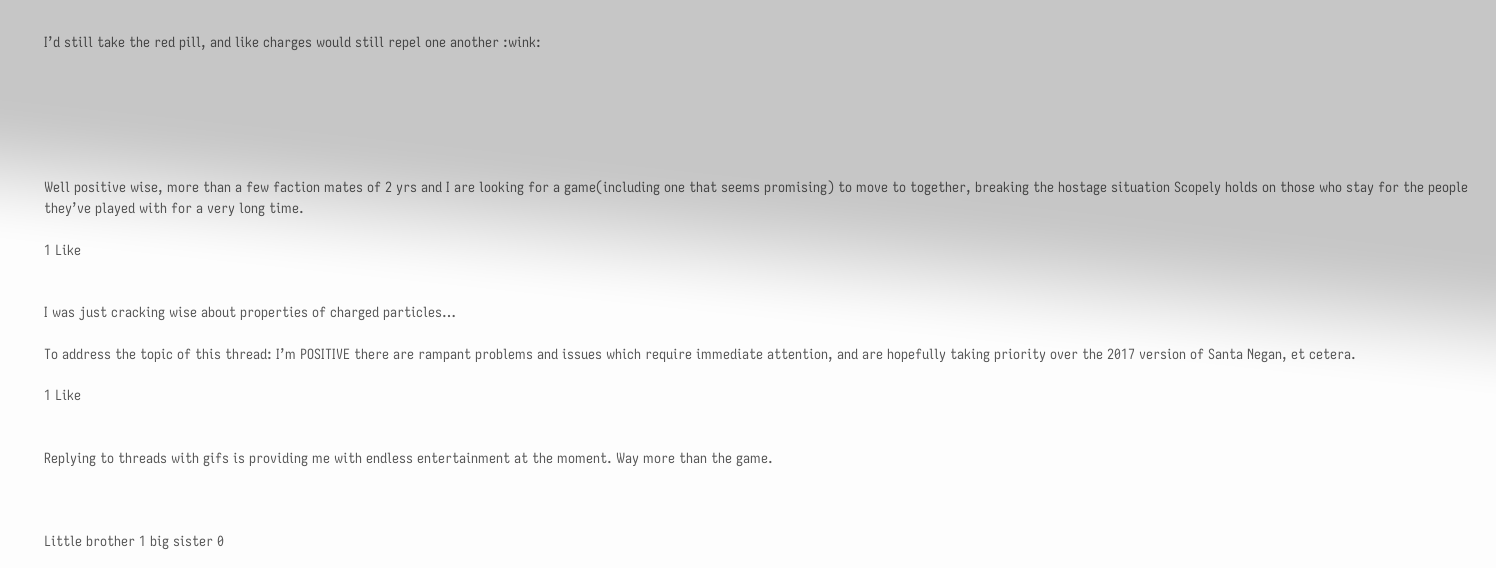I’d still take the red pill, and like charges would still repel one another :wink:






Well positive wise, more than a few faction mates of 2 yrs and I are looking for a game(including one that seems promising) to move to together, breaking the hostage situation Scopely holds on those who stay for the people they’ve played with for a very long time.

1 Like


I was just cracking wise about properties of charged particles…

To address the topic of this thread: I’m POSITIVE there are rampant problems and issues which require immediate attention, and are hopefully taking priority over the 2017 version of Santa Negan, et cetera.

1 Like


Replying to threads with gifs is providing me with endless entertainment at the moment. Way more than the game.



Little brother 1 big sister 0